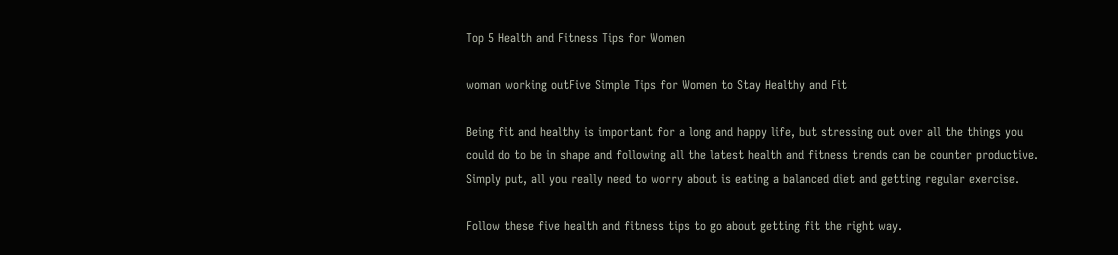Top 5 Health and Fitness Tips for Women

woman working outFive Simple Tips for Women to Stay Healthy and Fit

Being fit and healthy is important for a long and happy life, but stressing out over all the things you could do to be in shape and following all the latest health and fitness trends can be counter productive. Simply put, all you really need to worry about is eating a balanced diet and getting regular exercise.

Follow these five health and fitness tips to go about getting fit the right way.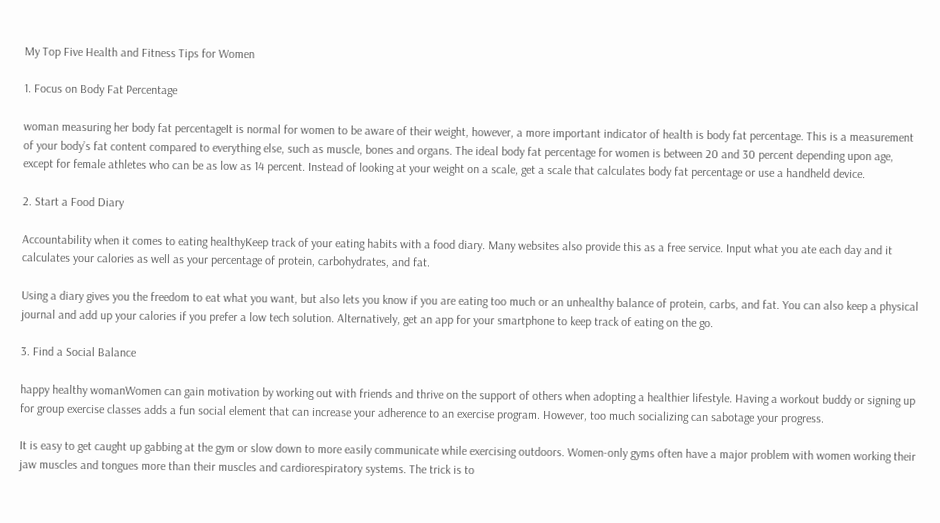My Top Five Health and Fitness Tips for Women

1. Focus on Body Fat Percentage

woman measuring her body fat percentageIt is normal for women to be aware of their weight, however, a more important indicator of health is body fat percentage. This is a measurement of your body’s fat content compared to everything else, such as muscle, bones and organs. The ideal body fat percentage for women is between 20 and 30 percent depending upon age, except for female athletes who can be as low as 14 percent. Instead of looking at your weight on a scale, get a scale that calculates body fat percentage or use a handheld device.

2. Start a Food Diary

Accountability when it comes to eating healthyKeep track of your eating habits with a food diary. Many websites also provide this as a free service. Input what you ate each day and it calculates your calories as well as your percentage of protein, carbohydrates, and fat.

Using a diary gives you the freedom to eat what you want, but also lets you know if you are eating too much or an unhealthy balance of protein, carbs, and fat. You can also keep a physical journal and add up your calories if you prefer a low tech solution. Alternatively, get an app for your smartphone to keep track of eating on the go.

3. Find a Social Balance

happy healthy womanWomen can gain motivation by working out with friends and thrive on the support of others when adopting a healthier lifestyle. Having a workout buddy or signing up for group exercise classes adds a fun social element that can increase your adherence to an exercise program. However, too much socializing can sabotage your progress.

It is easy to get caught up gabbing at the gym or slow down to more easily communicate while exercising outdoors. Women-only gyms often have a major problem with women working their jaw muscles and tongues more than their muscles and cardiorespiratory systems. The trick is to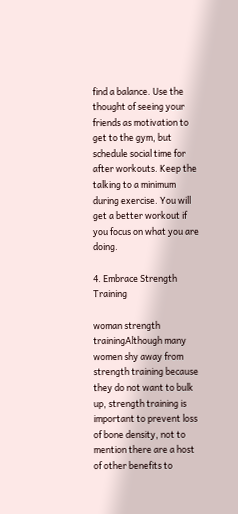find a balance. Use the thought of seeing your friends as motivation to get to the gym, but schedule social time for after workouts. Keep the talking to a minimum during exercise. You will get a better workout if you focus on what you are doing.

4. Embrace Strength Training

woman strength trainingAlthough many women shy away from strength training because they do not want to bulk up, strength training is important to prevent loss of bone density, not to mention there are a host of other benefits to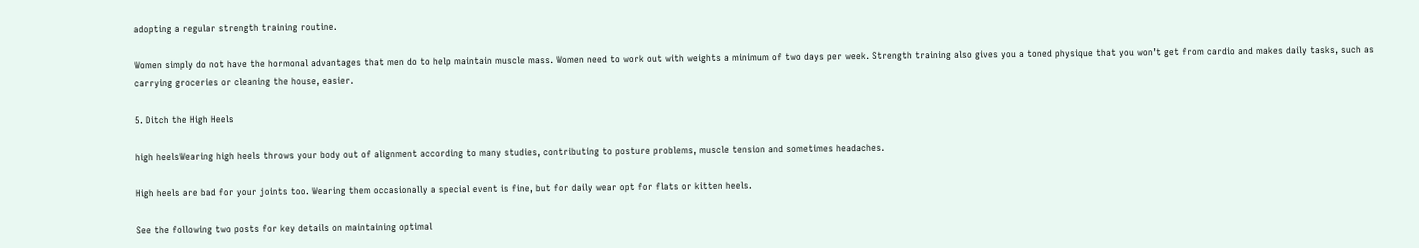adopting a regular strength training routine.

Women simply do not have the hormonal advantages that men do to help maintain muscle mass. Women need to work out with weights a minimum of two days per week. Strength training also gives you a toned physique that you won’t get from cardio and makes daily tasks, such as carrying groceries or cleaning the house, easier.

5. Ditch the High Heels

high heelsWearing high heels throws your body out of alignment according to many studies, contributing to posture problems, muscle tension and sometimes headaches.

High heels are bad for your joints too. Wearing them occasionally a special event is fine, but for daily wear opt for flats or kitten heels.

See the following two posts for key details on maintaining optimal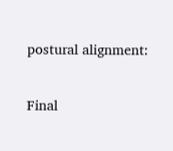postural alignment:

Final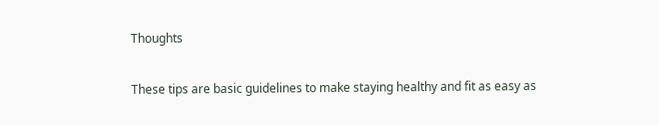Thoughts

These tips are basic guidelines to make staying healthy and fit as easy as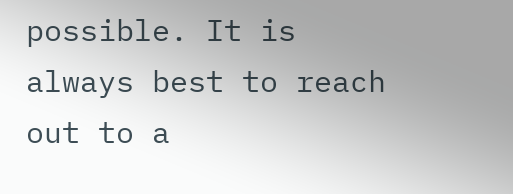possible. It is always best to reach out to a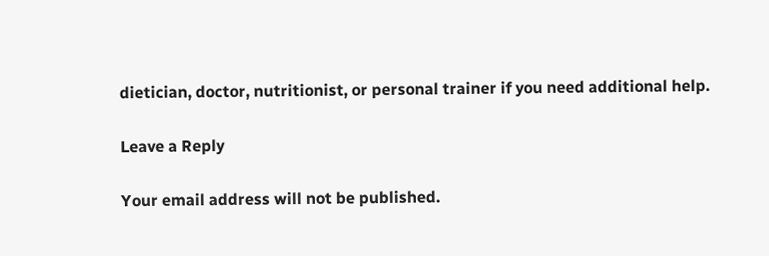dietician, doctor, nutritionist, or personal trainer if you need additional help.

Leave a Reply

Your email address will not be published.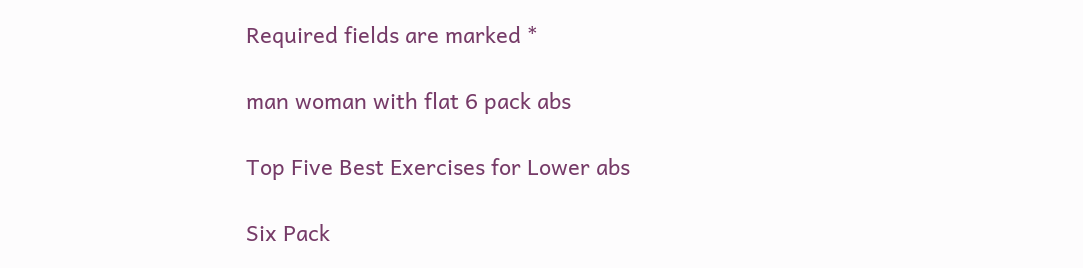Required fields are marked *

man woman with flat 6 pack abs

Top Five Best Exercises for Lower abs

Six Pack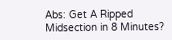Abs: Get A Ripped Midsection in 8 Minutes?